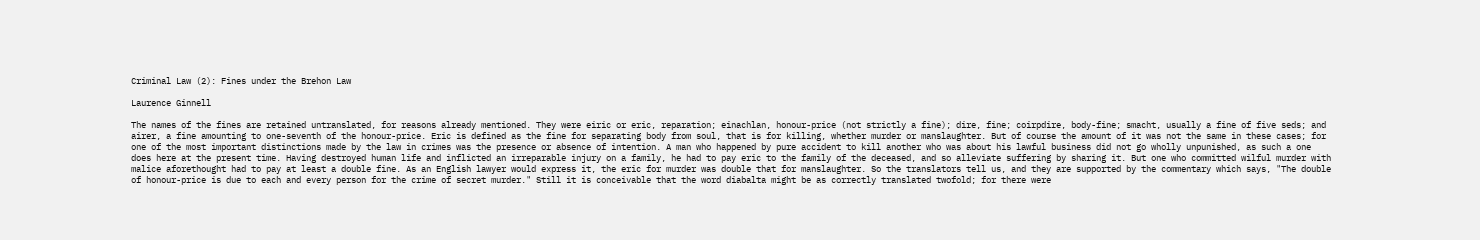Criminal Law (2): Fines under the Brehon Law

Laurence Ginnell

The names of the fines are retained untranslated, for reasons already mentioned. They were eiric or eric, reparation; einachlan, honour-price (not strictly a fine); dire, fine; coirpdire, body-fine; smacht, usually a fine of five seds; and airer, a fine amounting to one-seventh of the honour-price. Eric is defined as the fine for separating body from soul, that is for killing, whether murder or manslaughter. But of course the amount of it was not the same in these cases; for one of the most important distinctions made by the law in crimes was the presence or absence of intention. A man who happened by pure accident to kill another who was about his lawful business did not go wholly unpunished, as such a one does here at the present time. Having destroyed human life and inflicted an irreparable injury on a family, he had to pay eric to the family of the deceased, and so alleviate suffering by sharing it. But one who committed wilful murder with malice aforethought had to pay at least a double fine. As an English lawyer would express it, the eric for murder was double that for manslaughter. So the translators tell us, and they are supported by the commentary which says, "The double of honour-price is due to each and every person for the crime of secret murder." Still it is conceivable that the word diabalta might be as correctly translated twofold; for there were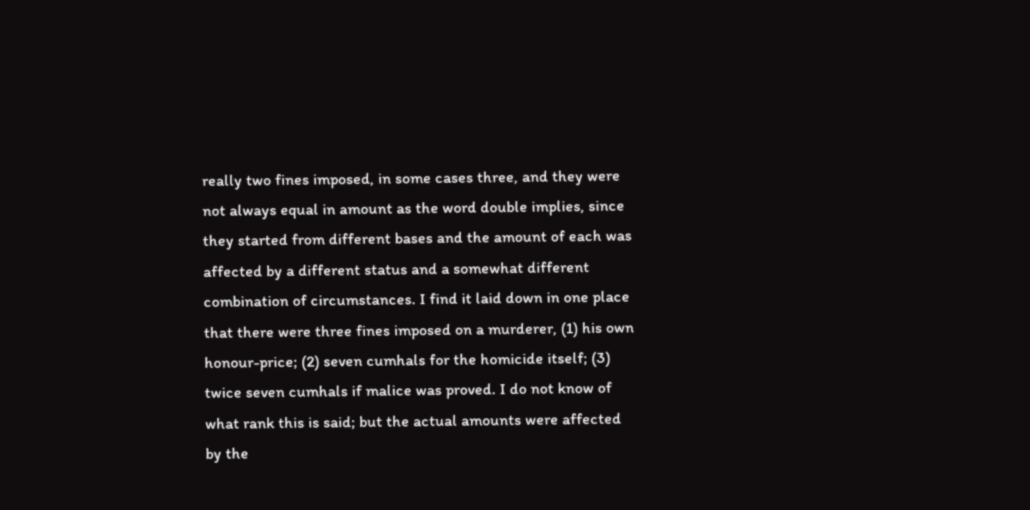really two fines imposed, in some cases three, and they were not always equal in amount as the word double implies, since they started from different bases and the amount of each was affected by a different status and a somewhat different combination of circumstances. I find it laid down in one place that there were three fines imposed on a murderer, (1) his own honour-price; (2) seven cumhals for the homicide itself; (3) twice seven cumhals if malice was proved. I do not know of what rank this is said; but the actual amounts were affected by the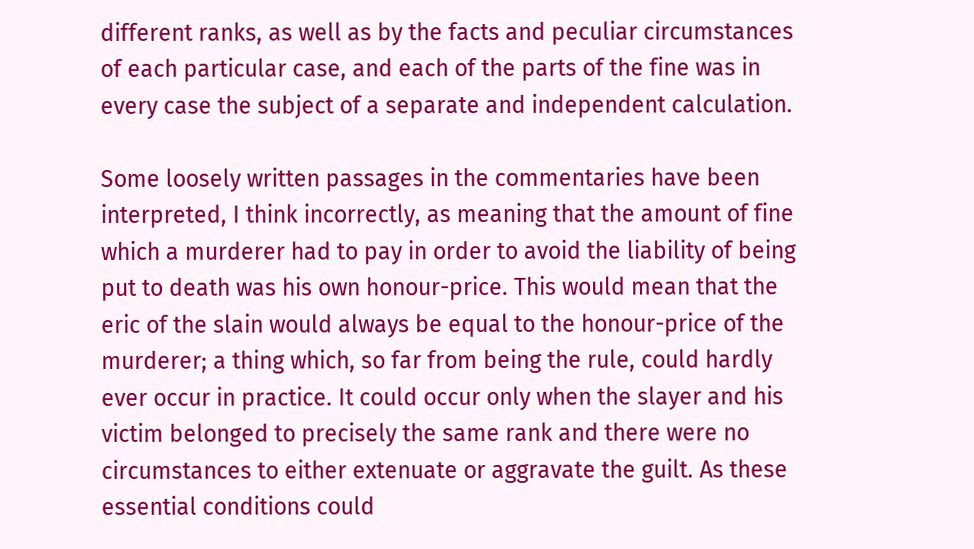different ranks, as well as by the facts and peculiar circumstances of each particular case, and each of the parts of the fine was in every case the subject of a separate and independent calculation.

Some loosely written passages in the commentaries have been interpreted, I think incorrectly, as meaning that the amount of fine which a murderer had to pay in order to avoid the liability of being put to death was his own honour-price. This would mean that the eric of the slain would always be equal to the honour-price of the murderer; a thing which, so far from being the rule, could hardly ever occur in practice. It could occur only when the slayer and his victim belonged to precisely the same rank and there were no circumstances to either extenuate or aggravate the guilt. As these essential conditions could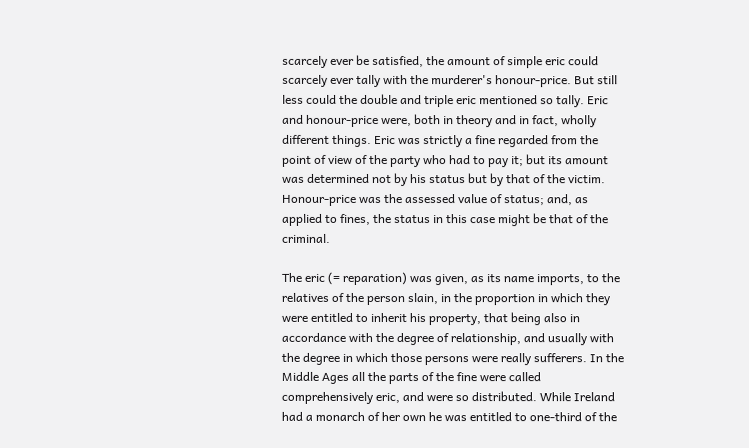scarcely ever be satisfied, the amount of simple eric could scarcely ever tally with the murderer's honour-price. But still less could the double and triple eric mentioned so tally. Eric and honour-price were, both in theory and in fact, wholly different things. Eric was strictly a fine regarded from the point of view of the party who had to pay it; but its amount was determined not by his status but by that of the victim. Honour-price was the assessed value of status; and, as applied to fines, the status in this case might be that of the criminal.

The eric (= reparation) was given, as its name imports, to the relatives of the person slain, in the proportion in which they were entitled to inherit his property, that being also in accordance with the degree of relationship, and usually with the degree in which those persons were really sufferers. In the Middle Ages all the parts of the fine were called comprehensively eric, and were so distributed. While Ireland had a monarch of her own he was entitled to one-third of the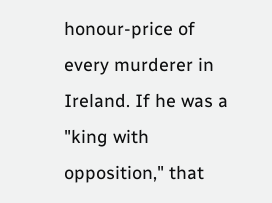honour-price of every murderer in Ireland. If he was a "king with opposition," that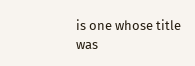is one whose title was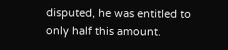disputed, he was entitled to only half this amount.